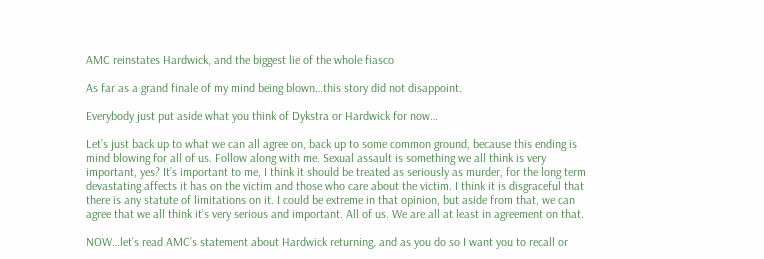AMC reinstates Hardwick, and the biggest lie of the whole fiasco

As far as a grand finale of my mind being blown…this story did not disappoint.

Everybody just put aside what you think of Dykstra or Hardwick for now…

Let’s just back up to what we can all agree on, back up to some common ground, because this ending is mind blowing for all of us. Follow along with me. Sexual assault is something we all think is very important, yes? It’s important to me, I think it should be treated as seriously as murder, for the long term devastating affects it has on the victim and those who care about the victim. I think it is disgraceful that there is any statute of limitations on it. I could be extreme in that opinion, but aside from that, we can agree that we all think it’s very serious and important. All of us. We are all at least in agreement on that.

NOW…let’s read AMC’s statement about Hardwick returning, and as you do so I want you to recall or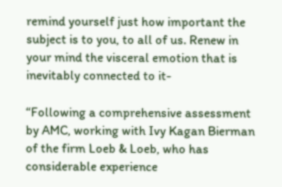remind yourself just how important the subject is to you, to all of us. Renew in your mind the visceral emotion that is inevitably connected to it-

“Following a comprehensive assessment by AMC, working with Ivy Kagan Bierman of the firm Loeb & Loeb, who has considerable experience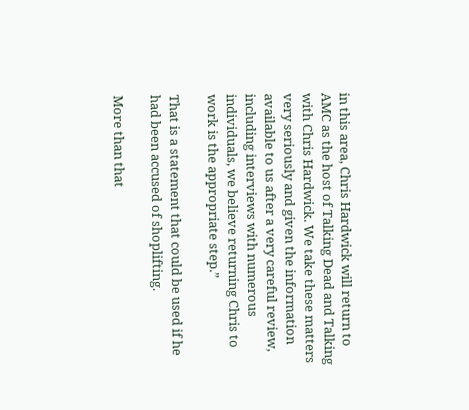in this area, Chris Hardwick will return to AMC as the host of Talking Dead and Talking with Chris Hardwick. We take these matters very seriously and given the information available to us after a very careful review, including interviews with numerous individuals, we believe returning Chris to work is the appropriate step.”

That is a statement that could be used if he had been accused of shoplifting.

More than that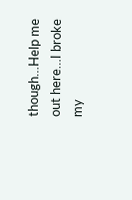though…Help me out here…I broke my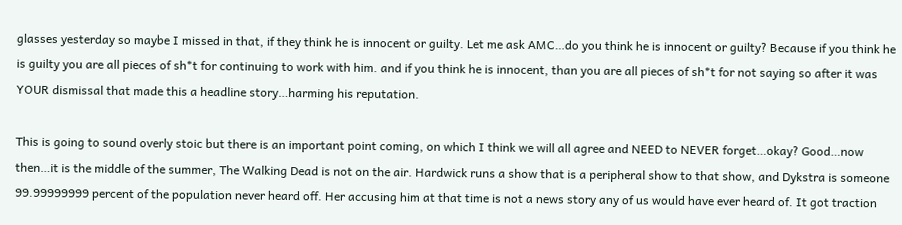glasses yesterday so maybe I missed in that, if they think he is innocent or guilty. Let me ask AMC…do you think he is innocent or guilty? Because if you think he is guilty you are all pieces of sh*t for continuing to work with him. and if you think he is innocent, than you are all pieces of sh*t for not saying so after it was YOUR dismissal that made this a headline story…harming his reputation.

This is going to sound overly stoic but there is an important point coming, on which I think we will all agree and NEED to NEVER forget…okay? Good…now then…it is the middle of the summer, The Walking Dead is not on the air. Hardwick runs a show that is a peripheral show to that show, and Dykstra is someone 99.99999999 percent of the population never heard off. Her accusing him at that time is not a news story any of us would have ever heard of. It got traction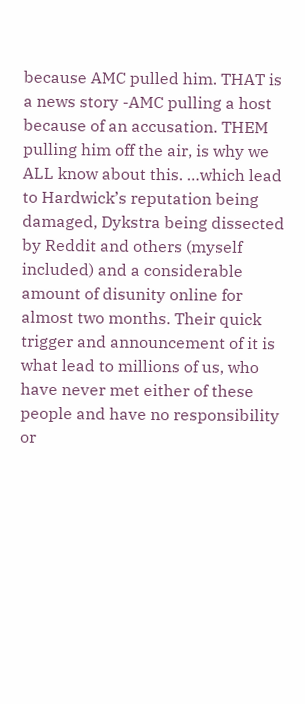because AMC pulled him. THAT is a news story -AMC pulling a host because of an accusation. THEM pulling him off the air, is why we ALL know about this. …which lead to Hardwick’s reputation being damaged, Dykstra being dissected by Reddit and others (myself included) and a considerable amount of disunity online for almost two months. Their quick trigger and announcement of it is what lead to millions of us, who have never met either of these people and have no responsibility or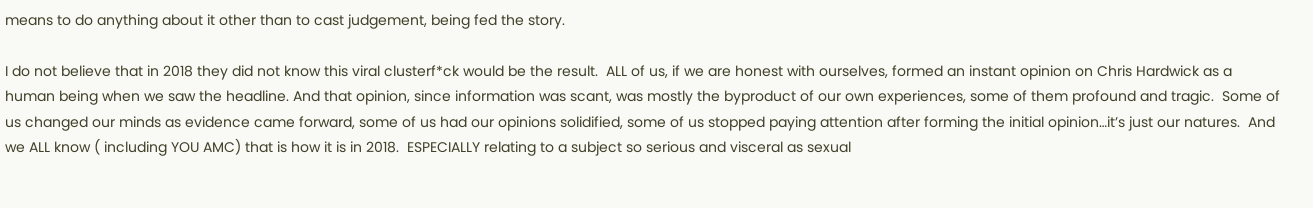means to do anything about it other than to cast judgement, being fed the story.

I do not believe that in 2018 they did not know this viral clusterf*ck would be the result.  ALL of us, if we are honest with ourselves, formed an instant opinion on Chris Hardwick as a human being when we saw the headline. And that opinion, since information was scant, was mostly the byproduct of our own experiences, some of them profound and tragic.  Some of us changed our minds as evidence came forward, some of us had our opinions solidified, some of us stopped paying attention after forming the initial opinion…it’s just our natures.  And we ALL know ( including YOU AMC) that is how it is in 2018.  ESPECIALLY relating to a subject so serious and visceral as sexual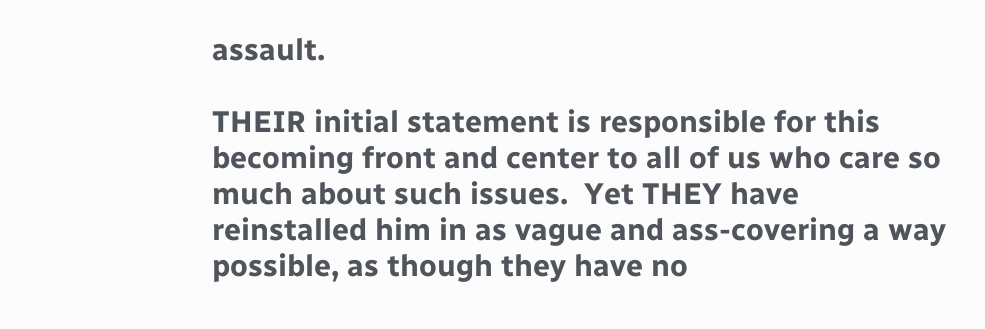assault.

THEIR initial statement is responsible for this becoming front and center to all of us who care so much about such issues.  Yet THEY have reinstalled him in as vague and ass-covering a way possible, as though they have no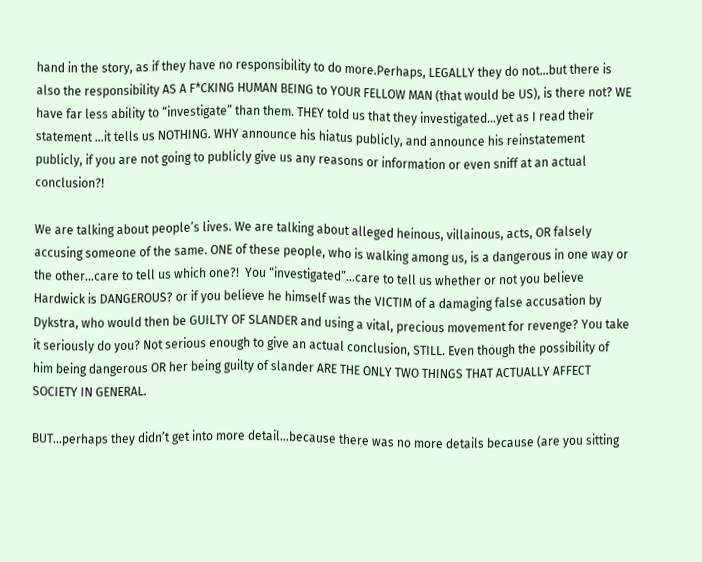hand in the story, as if they have no responsibility to do more.Perhaps, LEGALLY they do not…but there is also the responsibility AS A F*CKING HUMAN BEING to YOUR FELLOW MAN (that would be US), is there not? WE have far less ability to “investigate” than them. THEY told us that they investigated…yet as I read their statement …it tells us NOTHING. WHY announce his hiatus publicly, and announce his reinstatement publicly, if you are not going to publicly give us any reasons or information or even sniff at an actual conclusion?!

We are talking about people’s lives. We are talking about alleged heinous, villainous, acts, OR falsely accusing someone of the same. ONE of these people, who is walking among us, is a dangerous in one way or the other…care to tell us which one?!  You “investigated”…care to tell us whether or not you believe Hardwick is DANGEROUS? or if you believe he himself was the VICTIM of a damaging false accusation by Dykstra, who would then be GUILTY OF SLANDER and using a vital, precious movement for revenge? You take it seriously do you? Not serious enough to give an actual conclusion, STILL. Even though the possibility of him being dangerous OR her being guilty of slander ARE THE ONLY TWO THINGS THAT ACTUALLY AFFECT SOCIETY IN GENERAL.

BUT…perhaps they didn’t get into more detail…because there was no more details because (are you sitting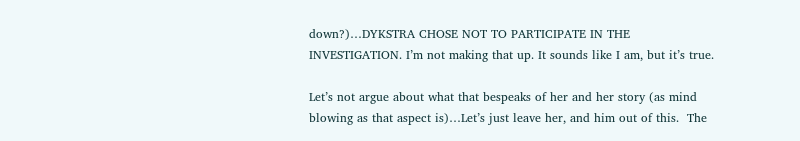down?)…DYKSTRA CHOSE NOT TO PARTICIPATE IN THE INVESTIGATION. I’m not making that up. It sounds like I am, but it’s true.

Let’s not argue about what that bespeaks of her and her story (as mind blowing as that aspect is)…Let’s just leave her, and him out of this.  The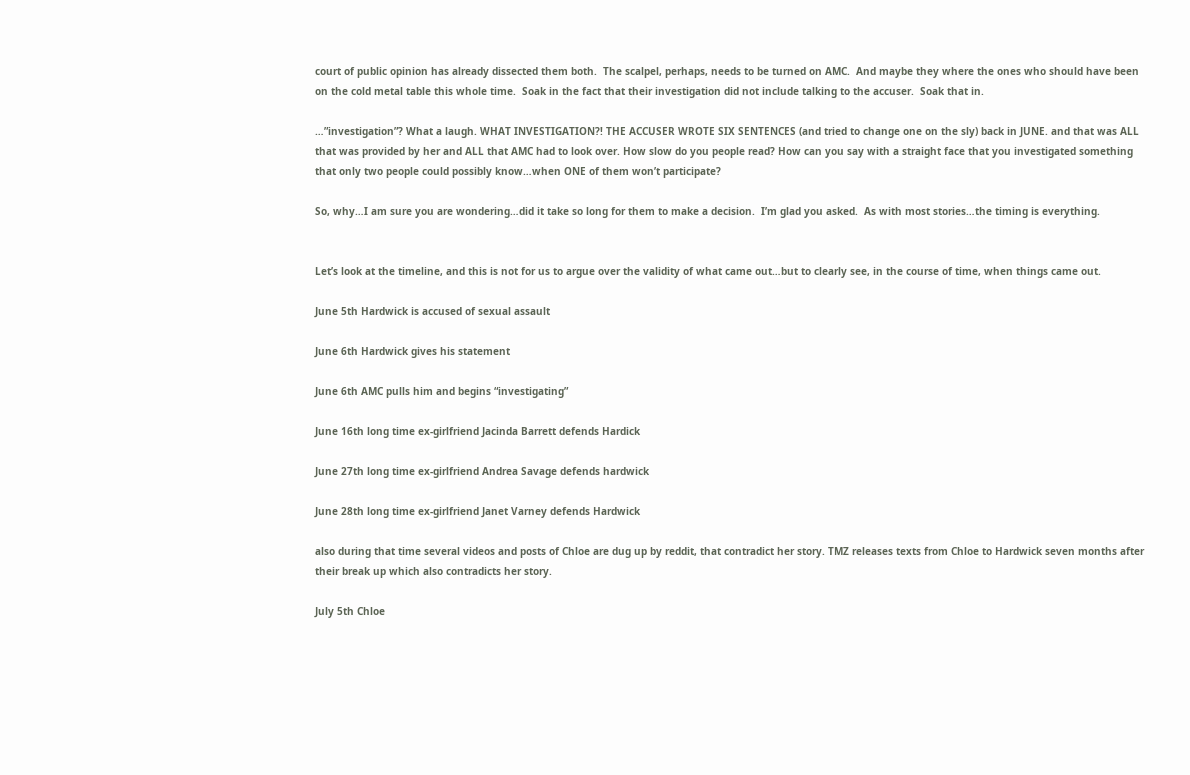court of public opinion has already dissected them both.  The scalpel, perhaps, needs to be turned on AMC.  And maybe they where the ones who should have been on the cold metal table this whole time.  Soak in the fact that their investigation did not include talking to the accuser.  Soak that in.

…”investigation”? What a laugh. WHAT INVESTIGATION?! THE ACCUSER WROTE SIX SENTENCES (and tried to change one on the sly) back in JUNE. and that was ALL that was provided by her and ALL that AMC had to look over. How slow do you people read? How can you say with a straight face that you investigated something that only two people could possibly know…when ONE of them won’t participate?

So, why…I am sure you are wondering…did it take so long for them to make a decision.  I’m glad you asked.  As with most stories…the timing is everything.


Let’s look at the timeline, and this is not for us to argue over the validity of what came out…but to clearly see, in the course of time, when things came out.

June 5th Hardwick is accused of sexual assault

June 6th Hardwick gives his statement

June 6th AMC pulls him and begins “investigating”

June 16th long time ex-girlfriend Jacinda Barrett defends Hardick

June 27th long time ex-girlfriend Andrea Savage defends hardwick

June 28th long time ex-girlfriend Janet Varney defends Hardwick

also during that time several videos and posts of Chloe are dug up by reddit, that contradict her story. TMZ releases texts from Chloe to Hardwick seven months after their break up which also contradicts her story.

July 5th Chloe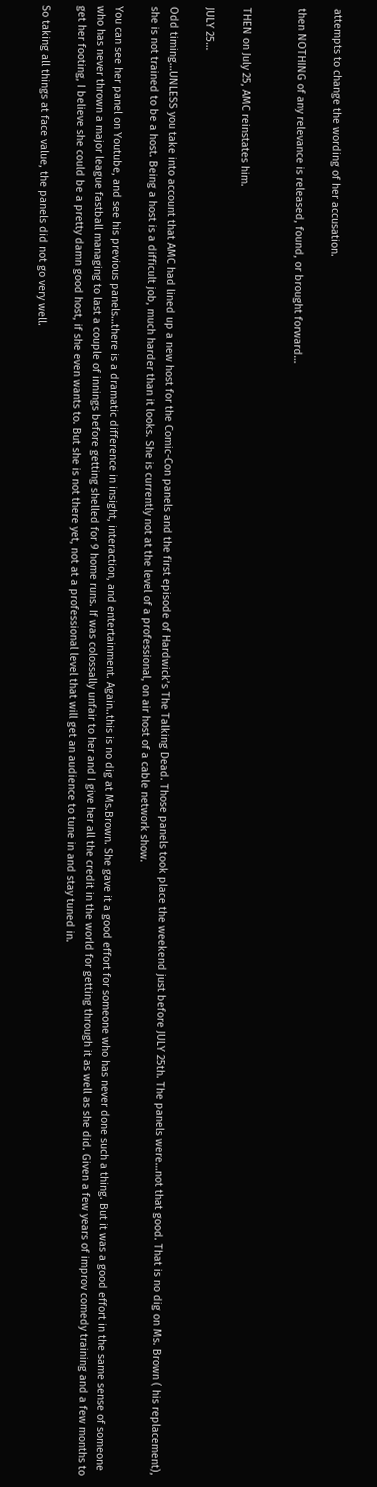attempts to change the wording of her accusation.

then NOTHING of any relevance is released, found, or brought forward…


THEN on July 25, AMC reinstates him.

JULY 25…

Odd timing…UNLESS you take into account that AMC had lined up a new host for the Comic-Con panels and the first episode of Hardwick’s The Talking Dead. Those panels took place the weekend just before JULY 25th. The panels were…not that good. That is no dig on Ms. Brown ( his replacement), she is not trained to be a host. Being a host is a difficult job, much harder than it looks. She is currently not at the level of a professional, on air host of a cable network show.

You can see her panel on Youtube, and see his previous panels…there is a dramatic difference in insight, interaction, and entertainment. Again..this is no dig at Ms.Brown. She gave it a good effort for someone who has never done such a thing. But it was a good effort in the same sense of someone who has never thrown a major league fastball managing to last a couple of innings before getting shelled for 9 home runs. If was colossally unfair to her and I give her all the credit in the world for getting through it as well as she did. Given a few years of improv comedy training and a few months to get her footing, I believe she could be a pretty damn good host, if she even wants to. But she is not there yet, not at a professional level that will get an audience to tune in and stay tuned in.

So taking all things at face value, the panels did not go very well.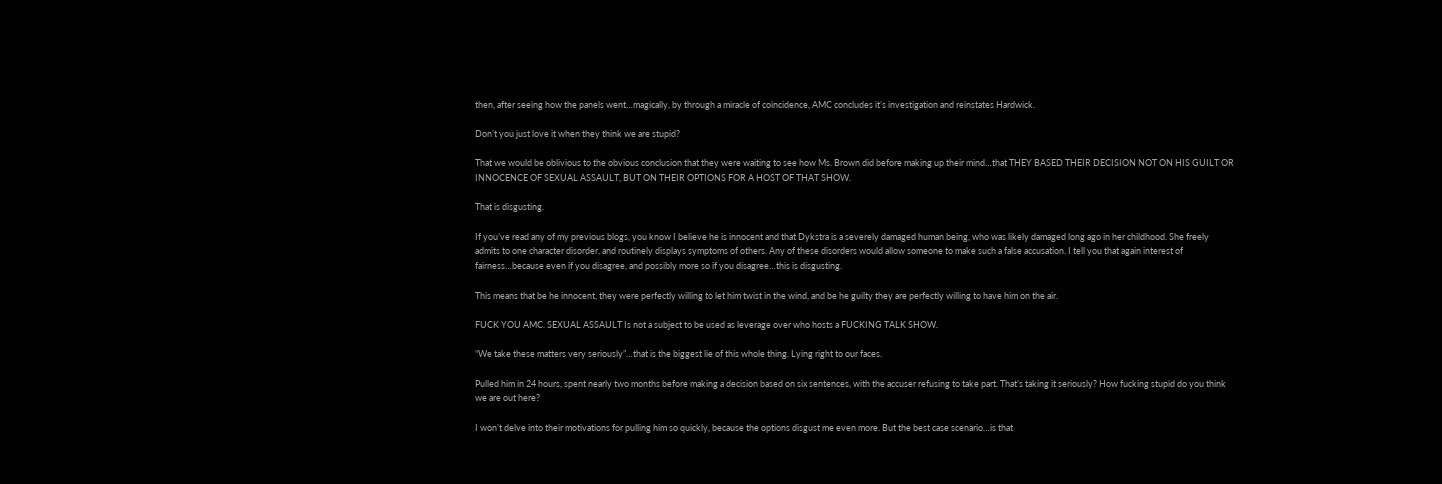then, after seeing how the panels went…magically, by through a miracle of coincidence, AMC concludes it’s investigation and reinstates Hardwick.

Don’t you just love it when they think we are stupid?

That we would be oblivious to the obvious conclusion that they were waiting to see how Ms. Brown did before making up their mind…that THEY BASED THEIR DECISION NOT ON HIS GUILT OR INNOCENCE OF SEXUAL ASSAULT, BUT ON THEIR OPTIONS FOR A HOST OF THAT SHOW.

That is disgusting.

If you’ve read any of my previous blogs, you know I believe he is innocent and that Dykstra is a severely damaged human being, who was likely damaged long ago in her childhood. She freely admits to one character disorder, and routinely displays symptoms of others. Any of these disorders would allow someone to make such a false accusation. I tell you that again interest of fairness…because even if you disagree, and possibly more so if you disagree…this is disgusting.

This means that be he innocent, they were perfectly willing to let him twist in the wind, and be he guilty they are perfectly willing to have him on the air.

FUCK YOU AMC. SEXUAL ASSAULT Is not a subject to be used as leverage over who hosts a FUCKING TALK SHOW.

“We take these matters very seriously”…that is the biggest lie of this whole thing. Lying right to our faces.

Pulled him in 24 hours, spent nearly two months before making a decision based on six sentences, with the accuser refusing to take part. That’s taking it seriously? How fucking stupid do you think we are out here?

I won’t delve into their motivations for pulling him so quickly, because the options disgust me even more. But the best case scenario…is that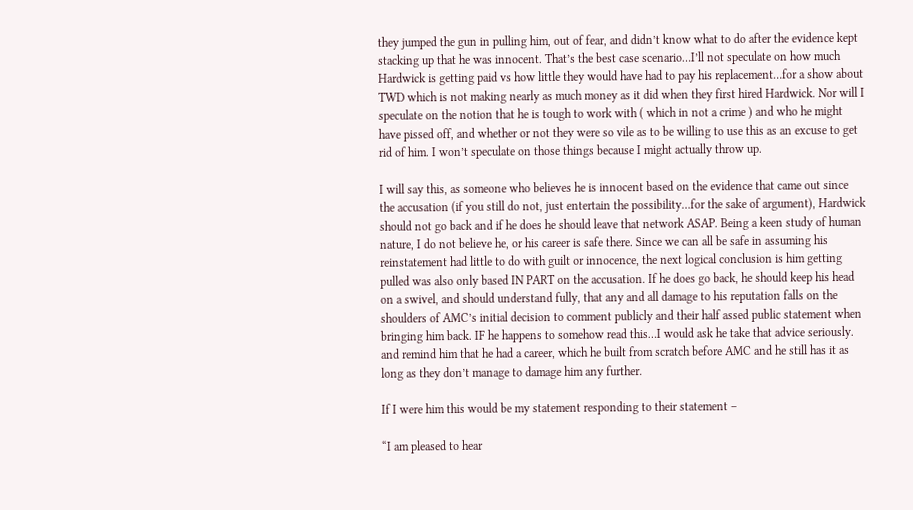they jumped the gun in pulling him, out of fear, and didn’t know what to do after the evidence kept stacking up that he was innocent. That’s the best case scenario…I’ll not speculate on how much Hardwick is getting paid vs how little they would have had to pay his replacement…for a show about TWD which is not making nearly as much money as it did when they first hired Hardwick. Nor will I speculate on the notion that he is tough to work with ( which in not a crime ) and who he might have pissed off, and whether or not they were so vile as to be willing to use this as an excuse to get rid of him. I won’t speculate on those things because I might actually throw up.

I will say this, as someone who believes he is innocent based on the evidence that came out since the accusation (if you still do not, just entertain the possibility…for the sake of argument), Hardwick should not go back and if he does he should leave that network ASAP. Being a keen study of human nature, I do not believe he, or his career is safe there. Since we can all be safe in assuming his reinstatement had little to do with guilt or innocence, the next logical conclusion is him getting pulled was also only based IN PART on the accusation. If he does go back, he should keep his head on a swivel, and should understand fully, that any and all damage to his reputation falls on the shoulders of AMC’s initial decision to comment publicly and their half assed public statement when bringing him back. IF he happens to somehow read this…I would ask he take that advice seriously. and remind him that he had a career, which he built from scratch before AMC and he still has it as long as they don’t manage to damage him any further.

If I were him this would be my statement responding to their statement –

“I am pleased to hear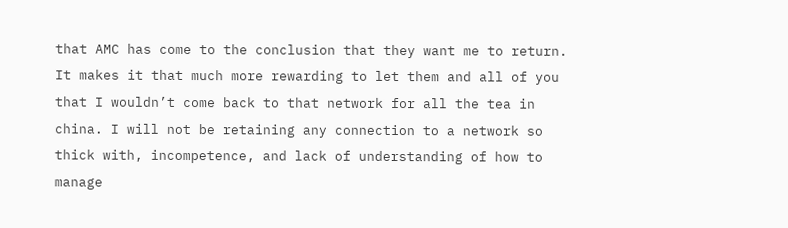that AMC has come to the conclusion that they want me to return. It makes it that much more rewarding to let them and all of you that I wouldn’t come back to that network for all the tea in china. I will not be retaining any connection to a network so thick with, incompetence, and lack of understanding of how to manage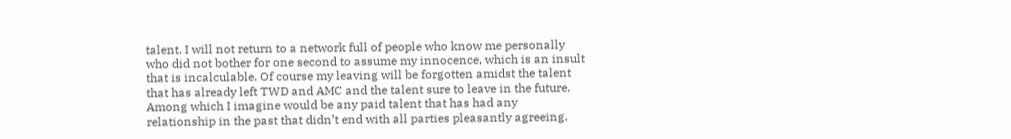talent. I will not return to a network full of people who know me personally who did not bother for one second to assume my innocence, which is an insult that is incalculable. Of course my leaving will be forgotten amidst the talent that has already left TWD and AMC and the talent sure to leave in the future. Among which I imagine would be any paid talent that has had any relationship in the past that didn’t end with all parties pleasantly agreeing.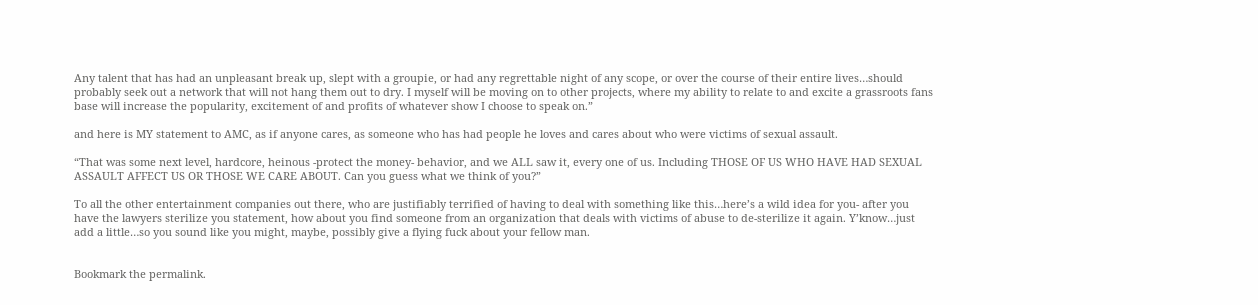Any talent that has had an unpleasant break up, slept with a groupie, or had any regrettable night of any scope, or over the course of their entire lives…should probably seek out a network that will not hang them out to dry. I myself will be moving on to other projects, where my ability to relate to and excite a grassroots fans base will increase the popularity, excitement of and profits of whatever show I choose to speak on.”

and here is MY statement to AMC, as if anyone cares, as someone who has had people he loves and cares about who were victims of sexual assault.

“That was some next level, hardcore, heinous -protect the money- behavior, and we ALL saw it, every one of us. Including THOSE OF US WHO HAVE HAD SEXUAL ASSAULT AFFECT US OR THOSE WE CARE ABOUT. Can you guess what we think of you?”

To all the other entertainment companies out there, who are justifiably terrified of having to deal with something like this…here’s a wild idea for you- after you have the lawyers sterilize you statement, how about you find someone from an organization that deals with victims of abuse to de-sterilize it again. Y’know…just add a little…so you sound like you might, maybe, possibly give a flying fuck about your fellow man.


Bookmark the permalink.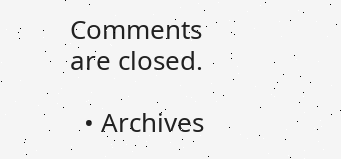Comments are closed.

  • Archives